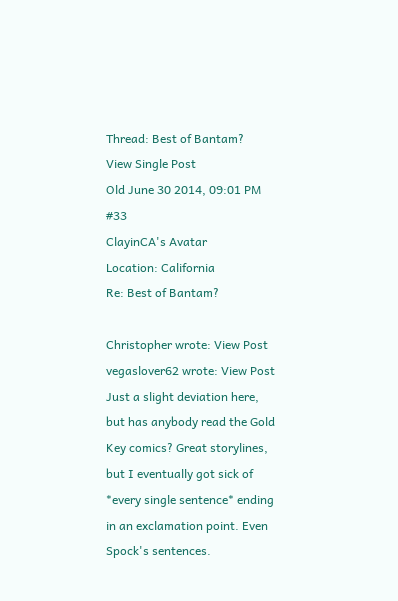Thread: Best of Bantam?
View Single Post
Old June 30 2014, 09:01 PM   #33
ClayinCA's Avatar
Location: California
Re: Best of Bantam?

Christopher wrote: View Post
vegaslover62 wrote: View Post
Just a slight deviation here, but has anybody read the Gold Key comics? Great storylines, but I eventually got sick of *every single sentence* ending in an exclamation point. Even Spock's sentences.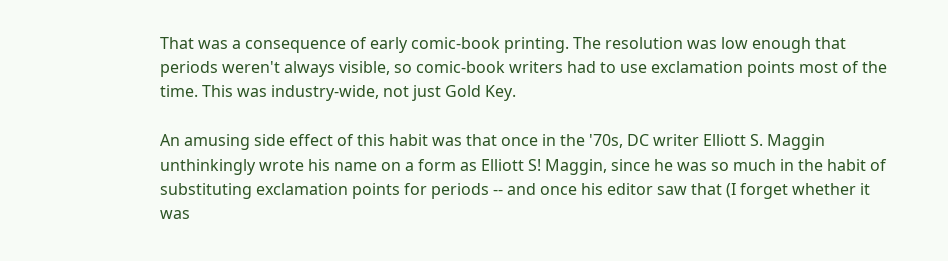That was a consequence of early comic-book printing. The resolution was low enough that periods weren't always visible, so comic-book writers had to use exclamation points most of the time. This was industry-wide, not just Gold Key.

An amusing side effect of this habit was that once in the '70s, DC writer Elliott S. Maggin unthinkingly wrote his name on a form as Elliott S! Maggin, since he was so much in the habit of substituting exclamation points for periods -- and once his editor saw that (I forget whether it was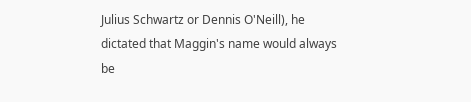Julius Schwartz or Dennis O'Neill), he dictated that Maggin's name would always be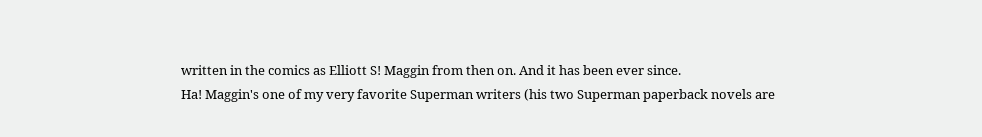written in the comics as Elliott S! Maggin from then on. And it has been ever since.
Ha! Maggin's one of my very favorite Superman writers (his two Superman paperback novels are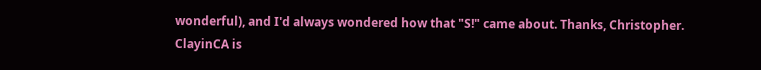wonderful), and I'd always wondered how that "S!" came about. Thanks, Christopher.
ClayinCA is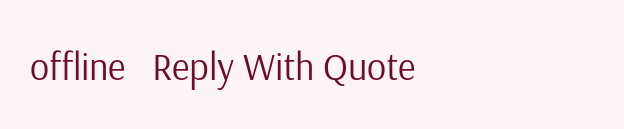offline   Reply With Quote